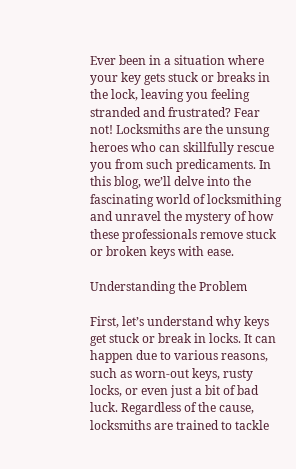Ever been in a situation where your key gets stuck or breaks in the lock, leaving you feeling stranded and frustrated? Fear not! Locksmiths are the unsung heroes who can skillfully rescue you from such predicaments. In this blog, we’ll delve into the fascinating world of locksmithing and unravel the mystery of how these professionals remove stuck or broken keys with ease.

Understanding the Problem

First, let’s understand why keys get stuck or break in locks. It can happen due to various reasons, such as worn-out keys, rusty locks, or even just a bit of bad luck. Regardless of the cause, locksmiths are trained to tackle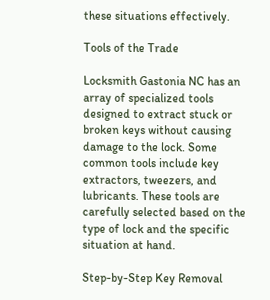these situations effectively.

Tools of the Trade

Locksmith Gastonia NC has an array of specialized tools designed to extract stuck or broken keys without causing damage to the lock. Some common tools include key extractors, tweezers, and lubricants. These tools are carefully selected based on the type of lock and the specific situation at hand.

Step-by-Step Key Removal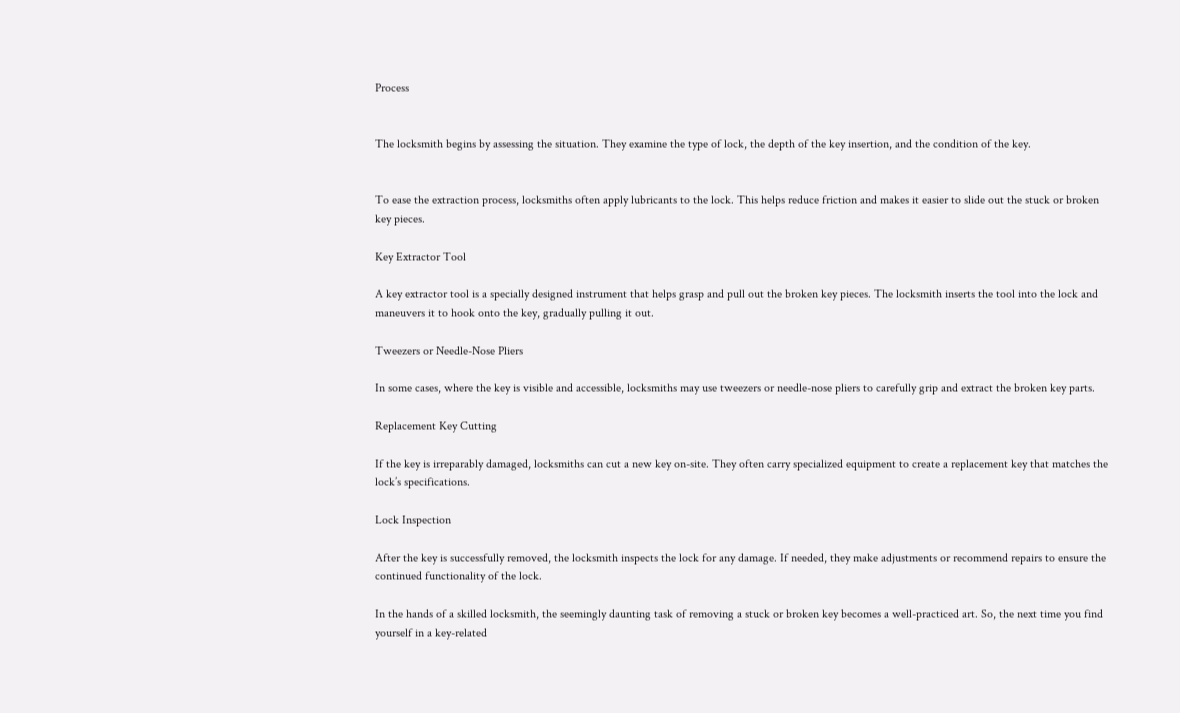Process


The locksmith begins by assessing the situation. They examine the type of lock, the depth of the key insertion, and the condition of the key.


To ease the extraction process, locksmiths often apply lubricants to the lock. This helps reduce friction and makes it easier to slide out the stuck or broken key pieces.

Key Extractor Tool

A key extractor tool is a specially designed instrument that helps grasp and pull out the broken key pieces. The locksmith inserts the tool into the lock and maneuvers it to hook onto the key, gradually pulling it out.

Tweezers or Needle-Nose Pliers

In some cases, where the key is visible and accessible, locksmiths may use tweezers or needle-nose pliers to carefully grip and extract the broken key parts.

Replacement Key Cutting

If the key is irreparably damaged, locksmiths can cut a new key on-site. They often carry specialized equipment to create a replacement key that matches the lock’s specifications.

Lock Inspection

After the key is successfully removed, the locksmith inspects the lock for any damage. If needed, they make adjustments or recommend repairs to ensure the continued functionality of the lock.

In the hands of a skilled locksmith, the seemingly daunting task of removing a stuck or broken key becomes a well-practiced art. So, the next time you find yourself in a key-related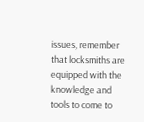issues, remember that locksmiths are equipped with the knowledge and tools to come to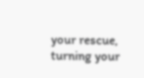your rescue, turning your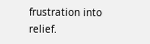frustration into relief.